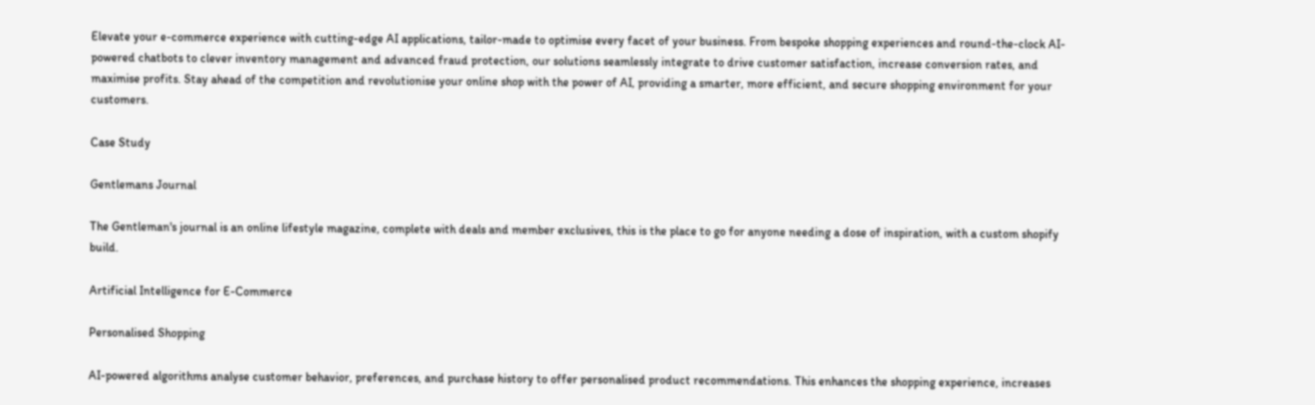Elevate your e-commerce experience with cutting-edge AI applications, tailor-made to optimise every facet of your business. From bespoke shopping experiences and round-the-clock AI-powered chatbots to clever inventory management and advanced fraud protection, our solutions seamlessly integrate to drive customer satisfaction, increase conversion rates, and maximise profits. Stay ahead of the competition and revolutionise your online shop with the power of AI, providing a smarter, more efficient, and secure shopping environment for your customers.

Case Study

Gentlemans Journal

The Gentleman's journal is an online lifestyle magazine, complete with deals and member exclusives, this is the place to go for anyone needing a dose of inspiration, with a custom shopify build.

Artificial Intelligence for E-Commerce

Personalised Shopping

AI-powered algorithms analyse customer behavior, preferences, and purchase history to offer personalised product recommendations. This enhances the shopping experience, increases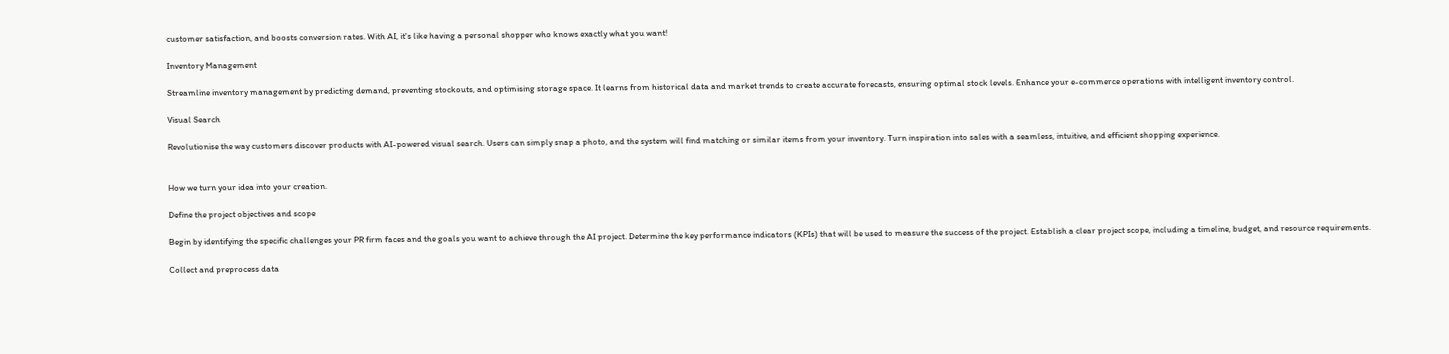customer satisfaction, and boosts conversion rates. With AI, it's like having a personal shopper who knows exactly what you want!

Inventory Management

Streamline inventory management by predicting demand, preventing stockouts, and optimising storage space. It learns from historical data and market trends to create accurate forecasts, ensuring optimal stock levels. Enhance your e-commerce operations with intelligent inventory control.

Visual Search

Revolutionise the way customers discover products with AI-powered visual search. Users can simply snap a photo, and the system will find matching or similar items from your inventory. Turn inspiration into sales with a seamless, intuitive, and efficient shopping experience.


How we turn your idea into your creation.

Define the project objectives and scope

Begin by identifying the specific challenges your PR firm faces and the goals you want to achieve through the AI project. Determine the key performance indicators (KPIs) that will be used to measure the success of the project. Establish a clear project scope, including a timeline, budget, and resource requirements.

Collect and preprocess data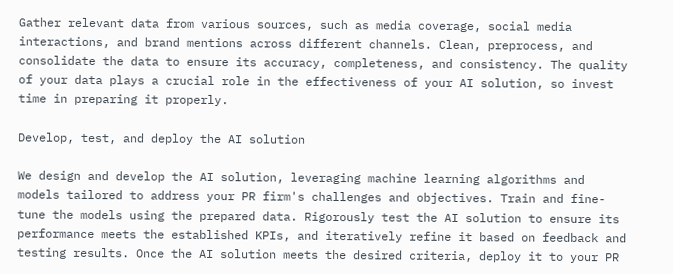Gather relevant data from various sources, such as media coverage, social media interactions, and brand mentions across different channels. Clean, preprocess, and consolidate the data to ensure its accuracy, completeness, and consistency. The quality of your data plays a crucial role in the effectiveness of your AI solution, so invest time in preparing it properly.

Develop, test, and deploy the AI solution

We design and develop the AI solution, leveraging machine learning algorithms and models tailored to address your PR firm's challenges and objectives. Train and fine-tune the models using the prepared data. Rigorously test the AI solution to ensure its performance meets the established KPIs, and iteratively refine it based on feedback and testing results. Once the AI solution meets the desired criteria, deploy it to your PR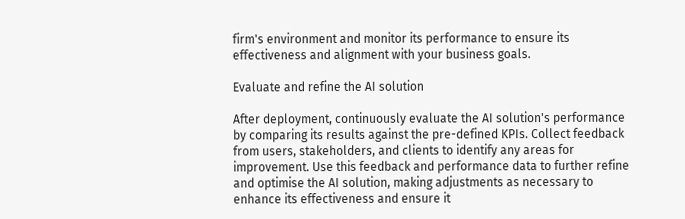firm's environment and monitor its performance to ensure its effectiveness and alignment with your business goals.

Evaluate and refine the AI solution

After deployment, continuously evaluate the AI solution's performance by comparing its results against the pre-defined KPIs. Collect feedback from users, stakeholders, and clients to identify any areas for improvement. Use this feedback and performance data to further refine and optimise the AI solution, making adjustments as necessary to enhance its effectiveness and ensure it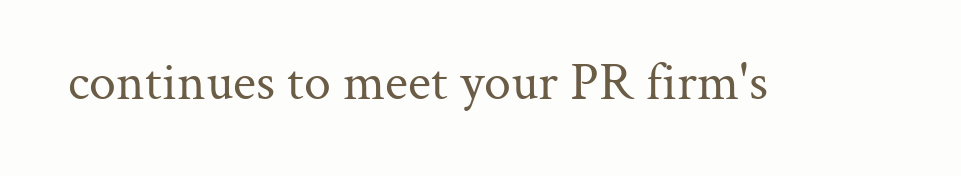continues to meet your PR firm's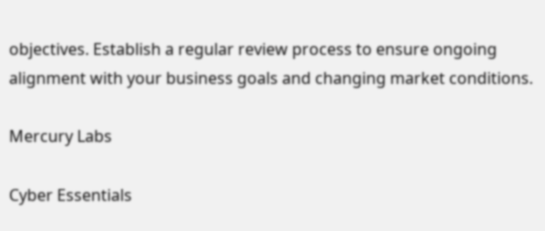objectives. Establish a regular review process to ensure ongoing alignment with your business goals and changing market conditions.

Mercury Labs

Cyber Essentials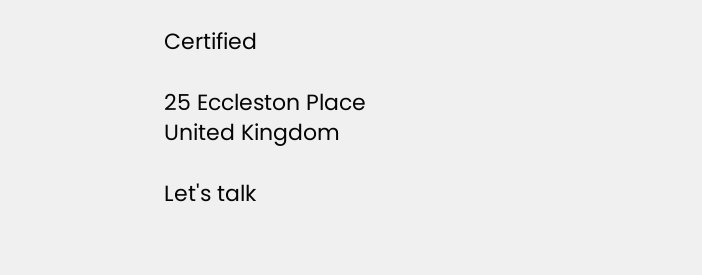Certified

25 Eccleston Place
United Kingdom

Let's talk